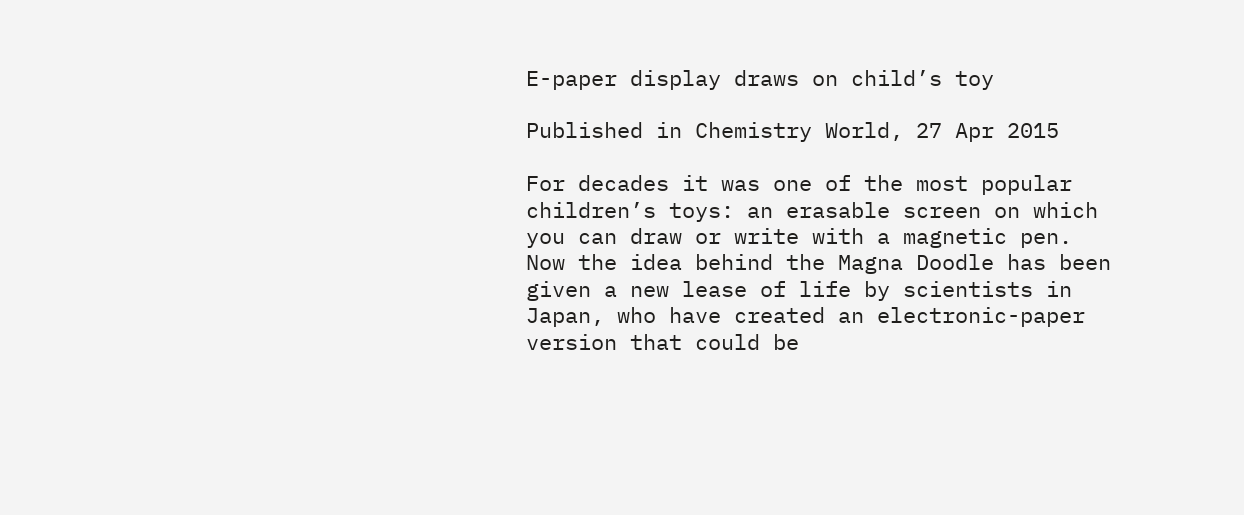E-paper display draws on child’s toy

Published in Chemistry World, 27 Apr 2015

For decades it was one of the most popular children’s toys: an erasable screen on which you can draw or write with a magnetic pen. Now the idea behind the Magna Doodle has been given a new lease of life by scientists in Japan, who have created an electronic-paper version that could be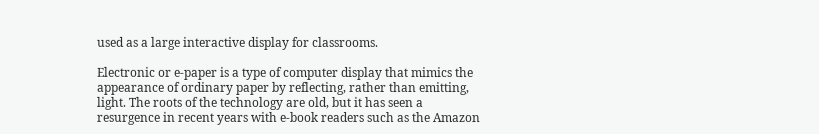used as a large interactive display for classrooms.

Electronic or e-paper is a type of computer display that mimics the appearance of ordinary paper by reflecting, rather than emitting, light. The roots of the technology are old, but it has seen a resurgence in recent years with e-book readers such as the Amazon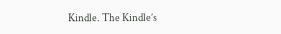Kindle. The Kindle’s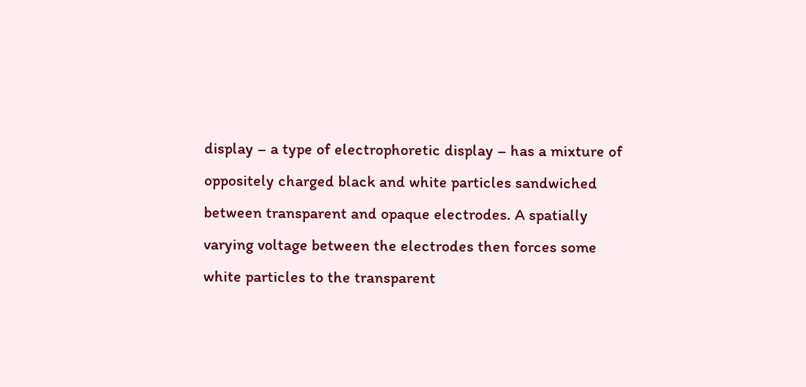display – a type of electrophoretic display – has a mixture of oppositely charged black and white particles sandwiched between transparent and opaque electrodes. A spatially varying voltage between the electrodes then forces some white particles to the transparent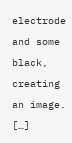electrode and some black, creating an image. […]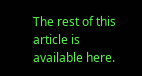The rest of this article is available here.